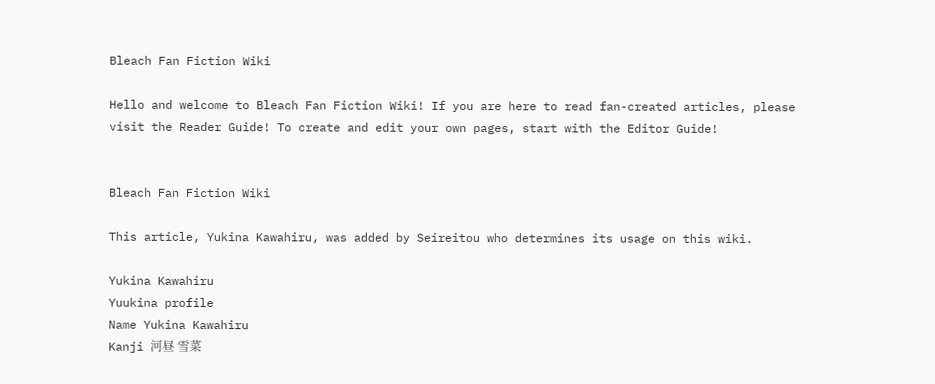Bleach Fan Fiction Wiki

Hello and welcome to Bleach Fan Fiction Wiki! If you are here to read fan-created articles, please visit the Reader Guide! To create and edit your own pages, start with the Editor Guide!


Bleach Fan Fiction Wiki

This article, Yukina Kawahiru, was added by Seireitou who determines its usage on this wiki.

Yukina Kawahiru
Yuukina profile
Name Yukina Kawahiru
Kanji 河昼 雪菜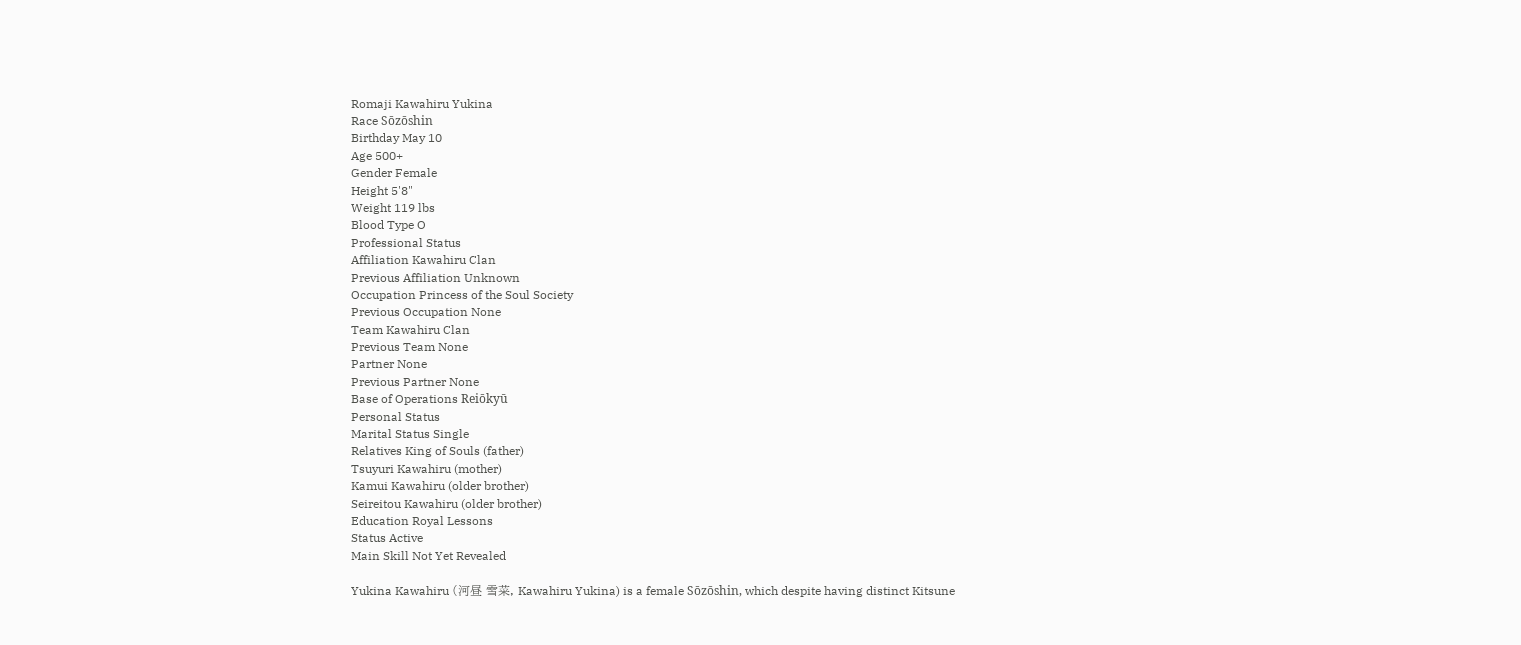Romaji Kawahiru Yukina
Race Sōzōshin
Birthday May 10
Age 500+
Gender Female
Height 5'8"
Weight 119 lbs
Blood Type O
Professional Status
Affiliation Kawahiru Clan
Previous Affiliation Unknown
Occupation Princess of the Soul Society
Previous Occupation None
Team Kawahiru Clan
Previous Team None
Partner None
Previous Partner None
Base of Operations Reiōkyū
Personal Status
Marital Status Single
Relatives King of Souls (father)
Tsuyuri Kawahiru (mother)
Kamui Kawahiru (older brother)
Seireitou Kawahiru (older brother)
Education Royal Lessons
Status Active
Main Skill Not Yet Revealed

Yukina Kawahiru (河昼 雪菜, Kawahiru Yukina) is a female Sōzōshin, which despite having distinct Kitsune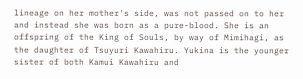lineage on her mother's side, was not passed on to her and instead she was born as a pure-blood. She is an offspring of the King of Souls, by way of Mimihagi, as the daughter of Tsuyuri Kawahiru. Yukina is the younger sister of both Kamui Kawahiru and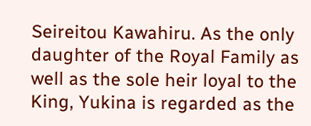Seireitou Kawahiru. As the only daughter of the Royal Family as well as the sole heir loyal to the King, Yukina is regarded as the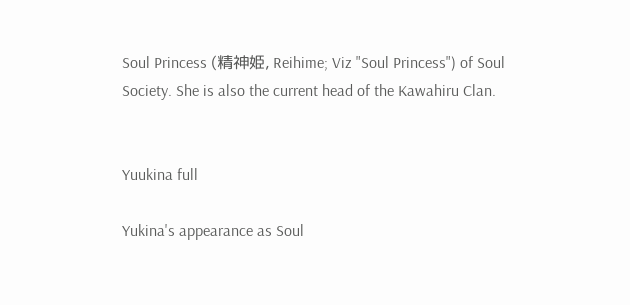Soul Princess (精神姫, Reihime; Viz "Soul Princess") of Soul Society. She is also the current head of the Kawahiru Clan.


Yuukina full

Yukina's appearance as Soul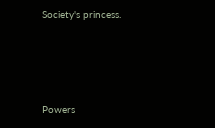Society's princess.




Powers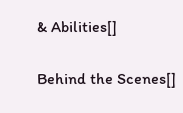& Abilities[]


Behind the Scenes[]